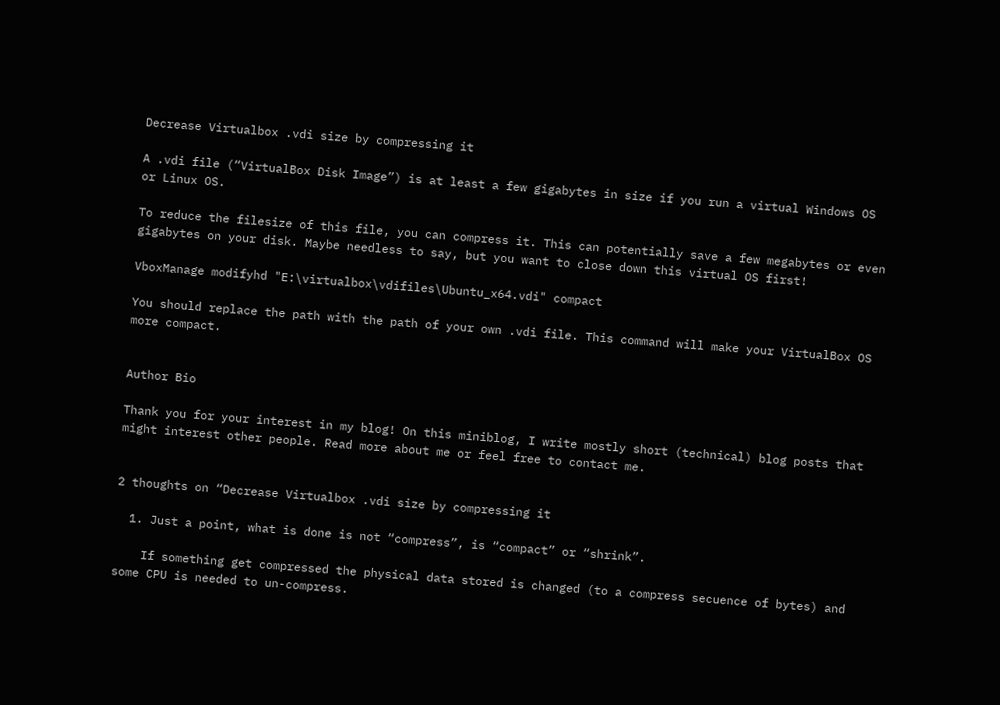Decrease Virtualbox .vdi size by compressing it

A .vdi file (“VirtualBox Disk Image”) is at least a few gigabytes in size if you run a virtual Windows OS or Linux OS.

To reduce the filesize of this file, you can compress it. This can potentially save a few megabytes or even gigabytes on your disk. Maybe needless to say, but you want to close down this virtual OS first!

VboxManage modifyhd "E:\virtualbox\vdifiles\Ubuntu_x64.vdi" compact

You should replace the path with the path of your own .vdi file. This command will make your VirtualBox OS more compact.


Author Bio

Thank you for your interest in my blog! On this miniblog, I write mostly short (technical) blog posts that might interest other people. Read more about me or feel free to contact me.


2 thoughts on “Decrease Virtualbox .vdi size by compressing it

  1. Just a point, what is done is not “compress”, is “compact” or “shrink”.

    If something get compressed the physical data stored is changed (to a compress secuence of bytes) and some CPU is needed to un-compress.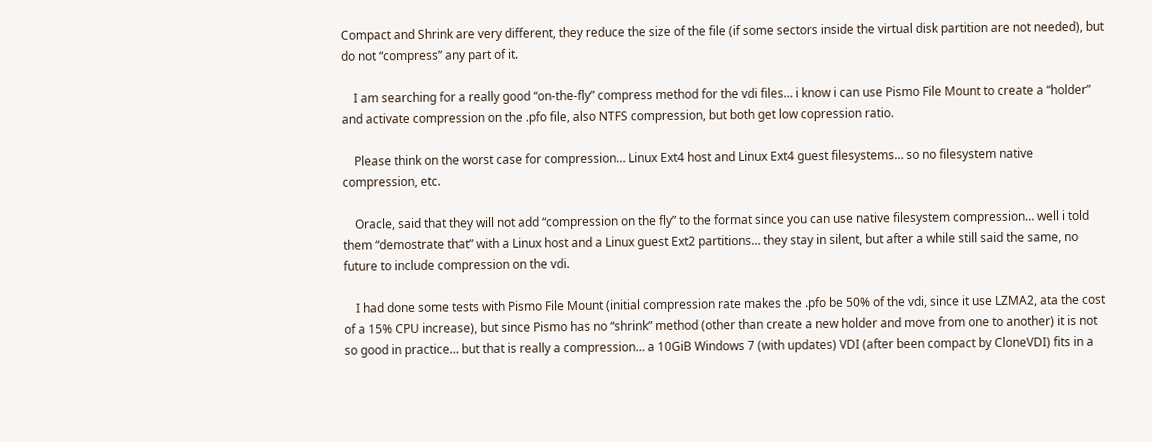Compact and Shrink are very different, they reduce the size of the file (if some sectors inside the virtual disk partition are not needed), but do not “compress” any part of it.

    I am searching for a really good “on-the-fly” compress method for the vdi files… i know i can use Pismo File Mount to create a “holder” and activate compression on the .pfo file, also NTFS compression, but both get low copression ratio.

    Please think on the worst case for compression… Linux Ext4 host and Linux Ext4 guest filesystems… so no filesystem native compression, etc.

    Oracle, said that they will not add “compression on the fly” to the format since you can use native filesystem compression… well i told them “demostrate that” with a Linux host and a Linux guest Ext2 partitions… they stay in silent, but after a while still said the same, no future to include compression on the vdi.

    I had done some tests with Pismo File Mount (initial compression rate makes the .pfo be 50% of the vdi, since it use LZMA2, ata the cost of a 15% CPU increase), but since Pismo has no “shrink” method (other than create a new holder and move from one to another) it is not so good in practice… but that is really a compression… a 10GiB Windows 7 (with updates) VDI (after been compact by CloneVDI) fits in a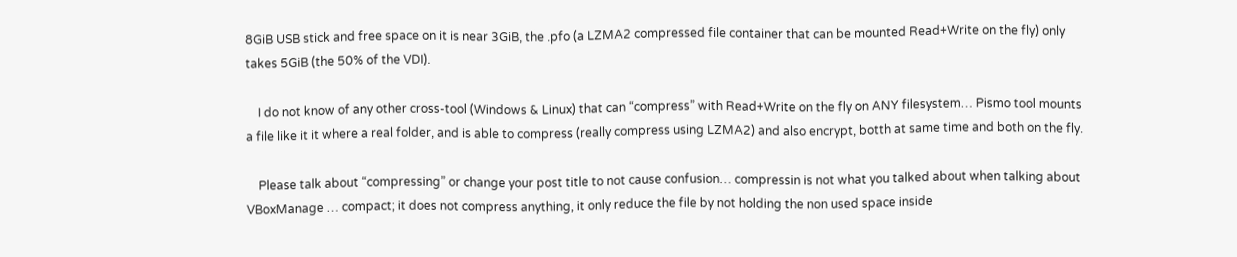8GiB USB stick and free space on it is near 3GiB, the .pfo (a LZMA2 compressed file container that can be mounted Read+Write on the fly) only takes 5GiB (the 50% of the VDI).

    I do not know of any other cross-tool (Windows & Linux) that can “compress” with Read+Write on the fly on ANY filesystem… Pismo tool mounts a file like it it where a real folder, and is able to compress (really compress using LZMA2) and also encrypt, botth at same time and both on the fly.

    Please talk about “compressing” or change your post title to not cause confusion… compressin is not what you talked about when talking about VBoxManage … compact; it does not compress anything, it only reduce the file by not holding the non used space inside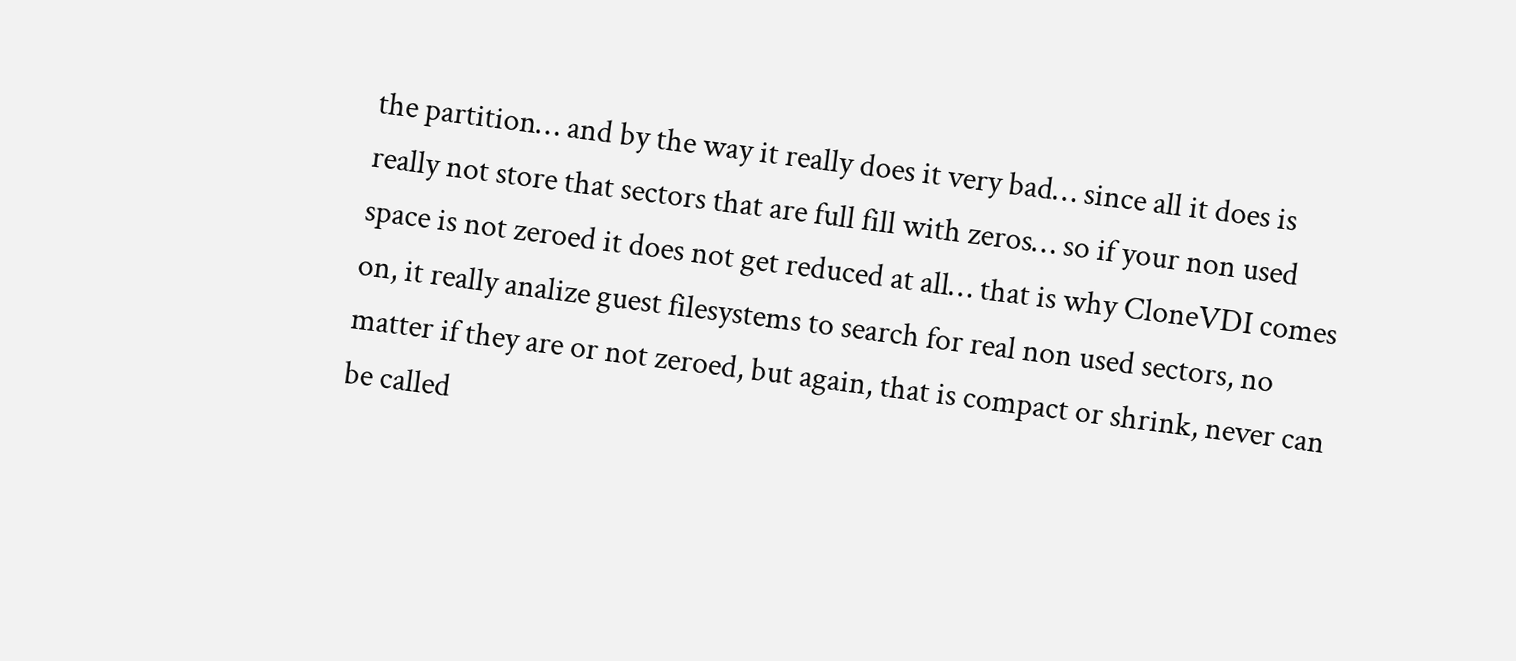the partition… and by the way it really does it very bad… since all it does is really not store that sectors that are full fill with zeros… so if your non used space is not zeroed it does not get reduced at all… that is why CloneVDI comes on, it really analize guest filesystems to search for real non used sectors, no matter if they are or not zeroed, but again, that is compact or shrink, never can be called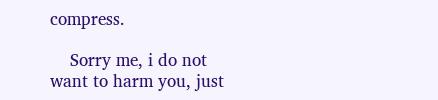compress.

    Sorry me, i do not want to harm you, just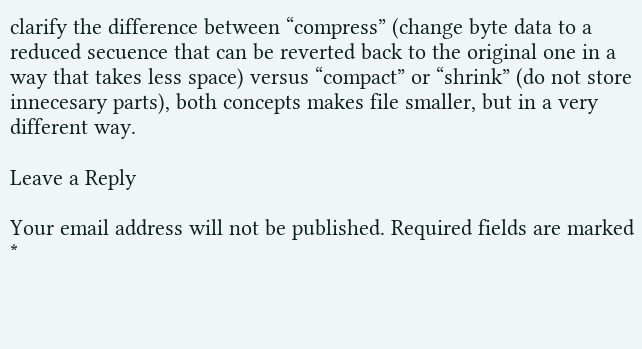clarify the difference between “compress” (change byte data to a reduced secuence that can be reverted back to the original one in a way that takes less space) versus “compact” or “shrink” (do not store innecesary parts), both concepts makes file smaller, but in a very different way.

Leave a Reply

Your email address will not be published. Required fields are marked *